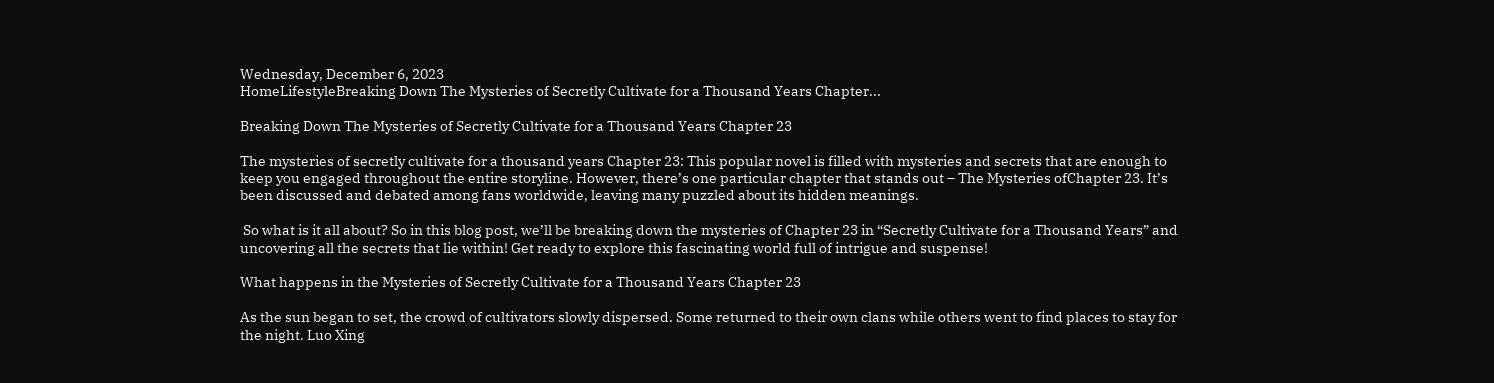Wednesday, December 6, 2023
HomeLifestyleBreaking Down The Mysteries of Secretly Cultivate for a Thousand Years Chapter...

Breaking Down The Mysteries of Secretly Cultivate for a Thousand Years Chapter 23

The mysteries of secretly cultivate for a thousand years Chapter 23: This popular novel is filled with mysteries and secrets that are enough to keep you engaged throughout the entire storyline. However, there’s one particular chapter that stands out – The Mysteries ofChapter 23. It’s been discussed and debated among fans worldwide, leaving many puzzled about its hidden meanings.

 So what is it all about? So in this blog post, we’ll be breaking down the mysteries of Chapter 23 in “Secretly Cultivate for a Thousand Years” and uncovering all the secrets that lie within! Get ready to explore this fascinating world full of intrigue and suspense!

What happens in the Mysteries of Secretly Cultivate for a Thousand Years Chapter 23

As the sun began to set, the crowd of cultivators slowly dispersed. Some returned to their own clans while others went to find places to stay for the night. Luo Xing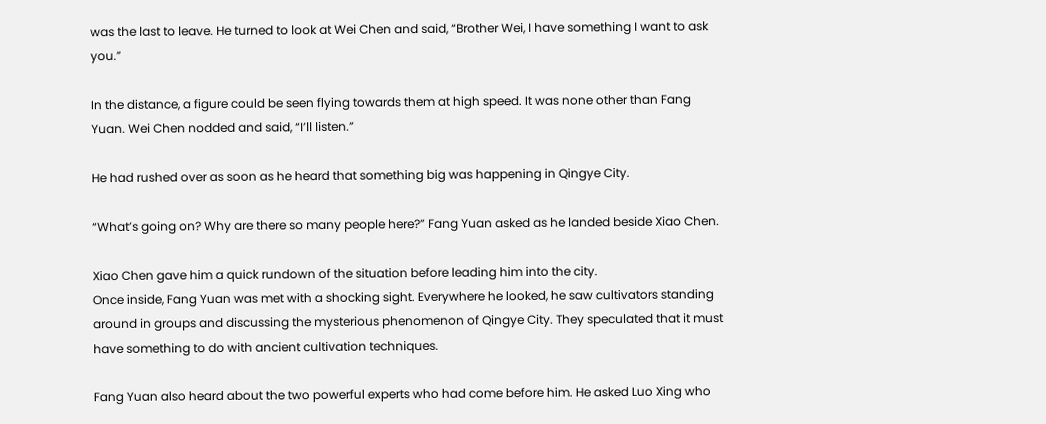was the last to leave. He turned to look at Wei Chen and said, “Brother Wei, I have something I want to ask you.”

In the distance, a figure could be seen flying towards them at high speed. It was none other than Fang Yuan. Wei Chen nodded and said, “I’ll listen.”

He had rushed over as soon as he heard that something big was happening in Qingye City.

“What’s going on? Why are there so many people here?” Fang Yuan asked as he landed beside Xiao Chen.

Xiao Chen gave him a quick rundown of the situation before leading him into the city.
Once inside, Fang Yuan was met with a shocking sight. Everywhere he looked, he saw cultivators standing around in groups and discussing the mysterious phenomenon of Qingye City. They speculated that it must have something to do with ancient cultivation techniques.

Fang Yuan also heard about the two powerful experts who had come before him. He asked Luo Xing who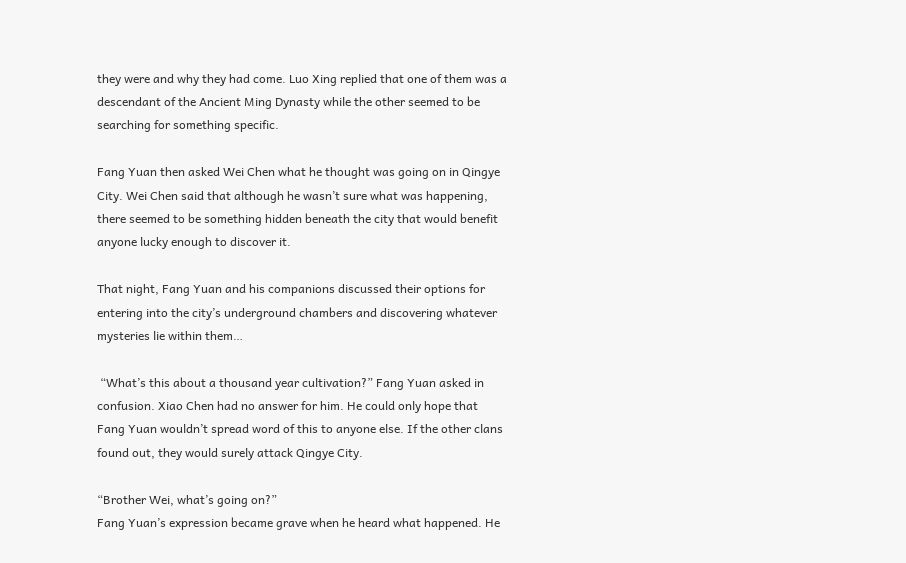they were and why they had come. Luo Xing replied that one of them was a descendant of the Ancient Ming Dynasty while the other seemed to be searching for something specific.

Fang Yuan then asked Wei Chen what he thought was going on in Qingye City. Wei Chen said that although he wasn’t sure what was happening, there seemed to be something hidden beneath the city that would benefit anyone lucky enough to discover it.

That night, Fang Yuan and his companions discussed their options for entering into the city’s underground chambers and discovering whatever mysteries lie within them…

 “What’s this about a thousand year cultivation?” Fang Yuan asked in confusion. Xiao Chen had no answer for him. He could only hope that Fang Yuan wouldn’t spread word of this to anyone else. If the other clans found out, they would surely attack Qingye City.

“Brother Wei, what’s going on?”
Fang Yuan’s expression became grave when he heard what happened. He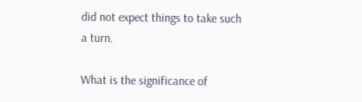did not expect things to take such a turn.

What is the significance of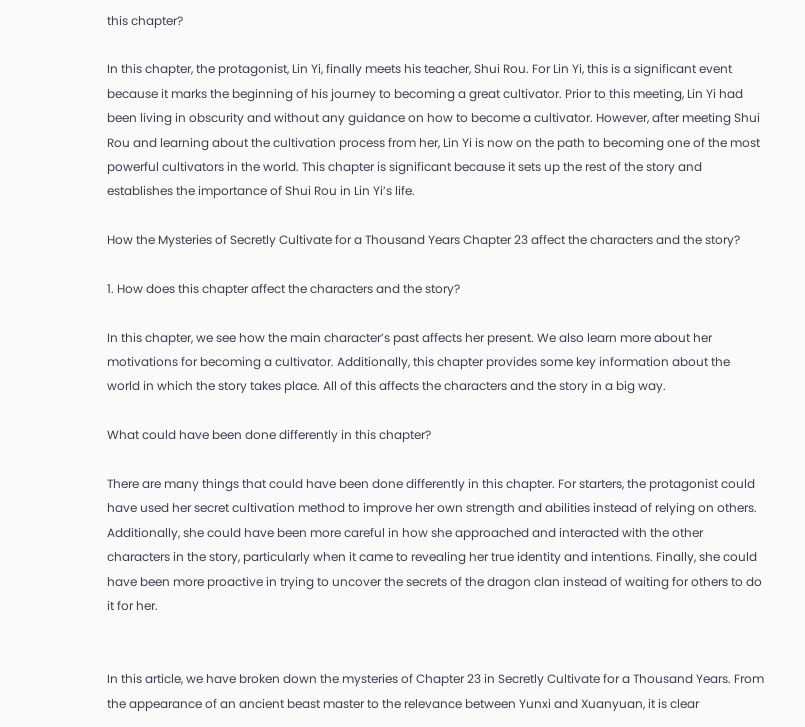this chapter?

In this chapter, the protagonist, Lin Yi, finally meets his teacher, Shui Rou. For Lin Yi, this is a significant event because it marks the beginning of his journey to becoming a great cultivator. Prior to this meeting, Lin Yi had been living in obscurity and without any guidance on how to become a cultivator. However, after meeting Shui Rou and learning about the cultivation process from her, Lin Yi is now on the path to becoming one of the most powerful cultivators in the world. This chapter is significant because it sets up the rest of the story and establishes the importance of Shui Rou in Lin Yi’s life.

How the Mysteries of Secretly Cultivate for a Thousand Years Chapter 23 affect the characters and the story?

1. How does this chapter affect the characters and the story?

In this chapter, we see how the main character’s past affects her present. We also learn more about her motivations for becoming a cultivator. Additionally, this chapter provides some key information about the world in which the story takes place. All of this affects the characters and the story in a big way.

What could have been done differently in this chapter?

There are many things that could have been done differently in this chapter. For starters, the protagonist could have used her secret cultivation method to improve her own strength and abilities instead of relying on others. Additionally, she could have been more careful in how she approached and interacted with the other characters in the story, particularly when it came to revealing her true identity and intentions. Finally, she could have been more proactive in trying to uncover the secrets of the dragon clan instead of waiting for others to do it for her.


In this article, we have broken down the mysteries of Chapter 23 in Secretly Cultivate for a Thousand Years. From the appearance of an ancient beast master to the relevance between Yunxi and Xuanyuan, it is clear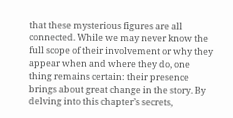that these mysterious figures are all connected. While we may never know the full scope of their involvement or why they appear when and where they do, one thing remains certain: their presence brings about great change in the story. By delving into this chapter’s secrets,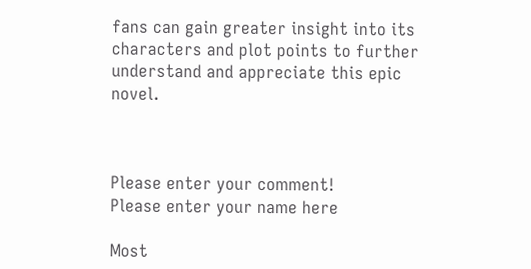fans can gain greater insight into its characters and plot points to further understand and appreciate this epic novel.



Please enter your comment!
Please enter your name here

Most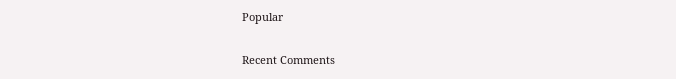Popular

Recent Comments